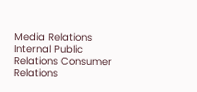Media Relations Internal Public Relations Consumer Relations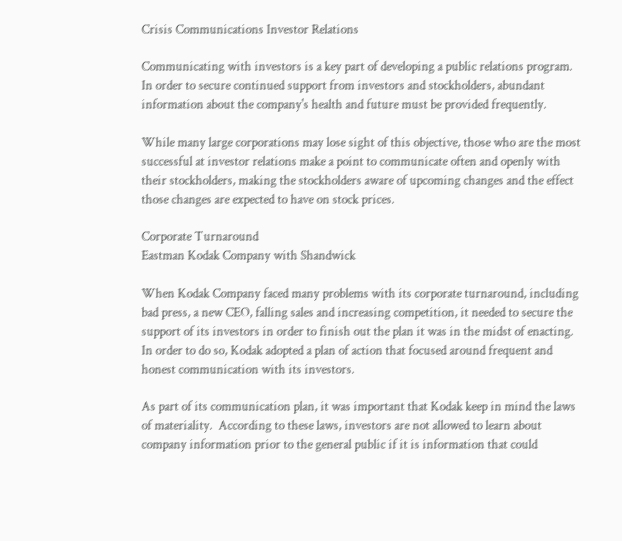Crisis Communications Investor Relations

Communicating with investors is a key part of developing a public relations program.  In order to secure continued support from investors and stockholders, abundant information about the company's health and future must be provided frequently.

While many large corporations may lose sight of this objective, those who are the most successful at investor relations make a point to communicate often and openly with their stockholders, making the stockholders aware of upcoming changes and the effect those changes are expected to have on stock prices.

Corporate Turnaround
Eastman Kodak Company with Shandwick

When Kodak Company faced many problems with its corporate turnaround, including bad press, a new CEO, falling sales and increasing competition, it needed to secure the support of its investors in order to finish out the plan it was in the midst of enacting.  In order to do so, Kodak adopted a plan of action that focused around frequent and honest communication with its investors.

As part of its communication plan, it was important that Kodak keep in mind the laws of materiality.  According to these laws, investors are not allowed to learn about company information prior to the general public if it is information that could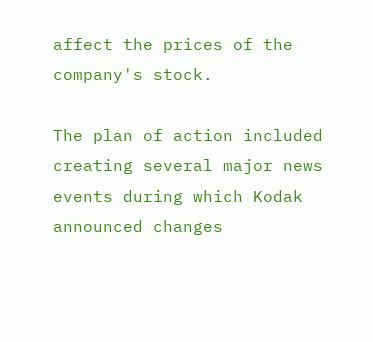affect the prices of the company's stock.

The plan of action included creating several major news events during which Kodak announced changes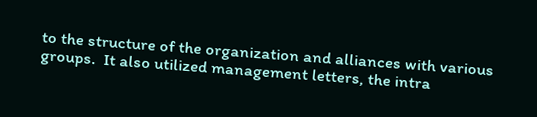to the structure of the organization and alliances with various groups.  It also utilized management letters, the intra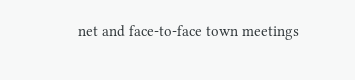net and face-to-face town meetings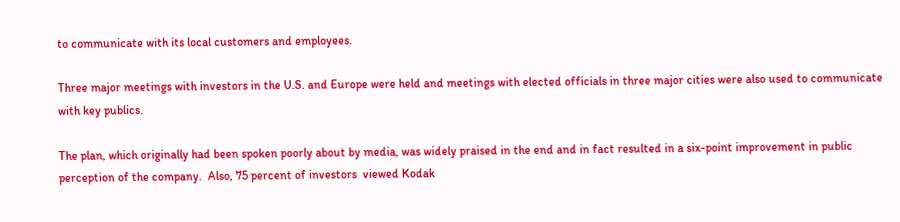to communicate with its local customers and employees.

Three major meetings with investors in the U.S. and Europe were held and meetings with elected officials in three major cities were also used to communicate with key publics.

The plan, which originally had been spoken poorly about by media, was widely praised in the end and in fact resulted in a six-point improvement in public perception of the company.  Also, 75 percent of investors  viewed Kodak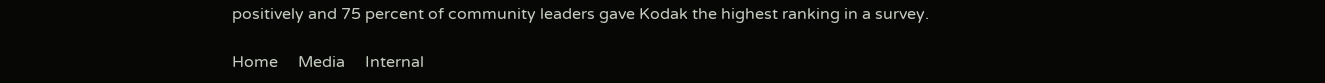positively and 75 percent of community leaders gave Kodak the highest ranking in a survey.

Home     Media     Internal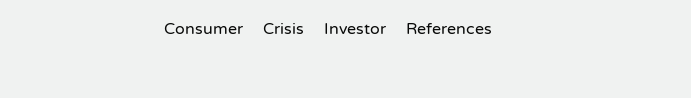Consumer     Crisis     Investor     References